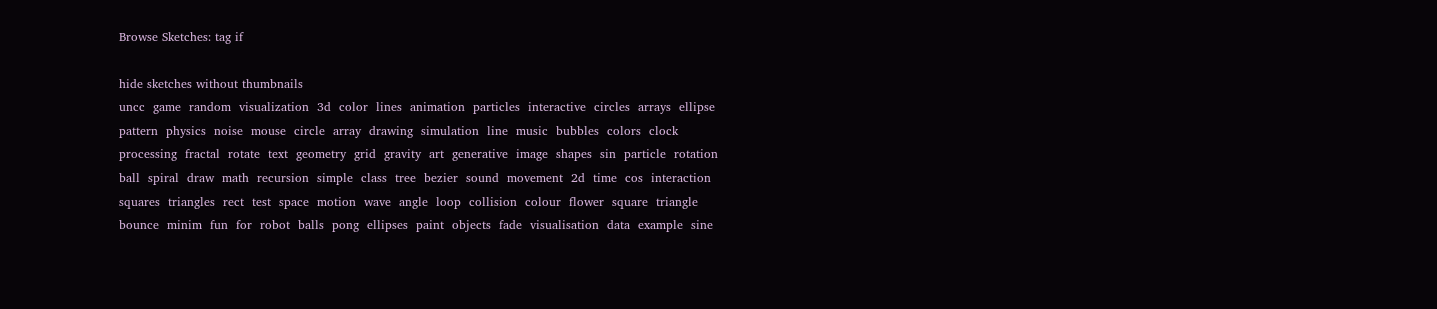Browse Sketches: tag if

hide sketches without thumbnails
uncc  game  random  visualization  3d  color  lines  animation  particles  interactive  circles  arrays  ellipse  pattern  physics  noise  mouse  circle  array  drawing  simulation  line  music  bubbles  colors  clock  processing  fractal  rotate  text  geometry  grid  gravity  art  generative  image  shapes  sin  particle  rotation  ball  spiral  draw  math  recursion  simple  class  tree  bezier  sound  movement  2d  time  cos  interaction  squares  triangles  rect  test  space  motion  wave  angle  loop  collision  colour  flower  square  triangle  bounce  minim  fun  for  robot  balls  pong  ellipses  paint  objects  fade  visualisation  data  example  sine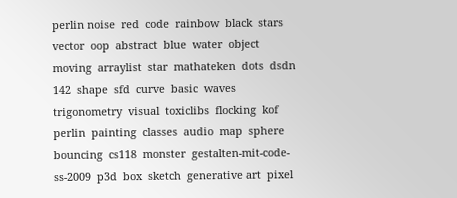perlin noise  red  code  rainbow  black  stars  vector  oop  abstract  blue  water  object  moving  arraylist  star  mathateken  dots  dsdn 142  shape  sfd  curve  basic  waves  trigonometry  visual  toxiclibs  flocking  kof  perlin  painting  classes  audio  map  sphere  bouncing  cs118  monster  gestalten-mit-code-ss-2009  p3d  box  sketch  generative art  pixel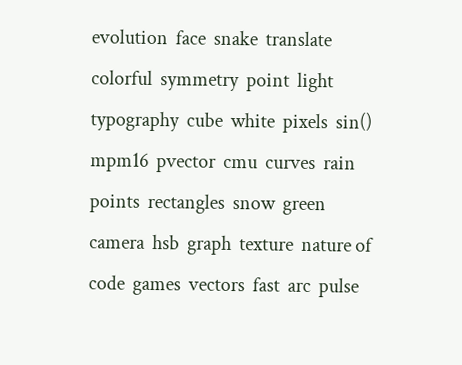evolution  face  snake  translate  colorful  symmetry  point  light  typography  cube  white  pixels  sin()  mpm16  pvector  cmu  curves  rain  points  rectangles  snow  green  camera  hsb  graph  texture  nature of code  games  vectors  fast  arc  pulse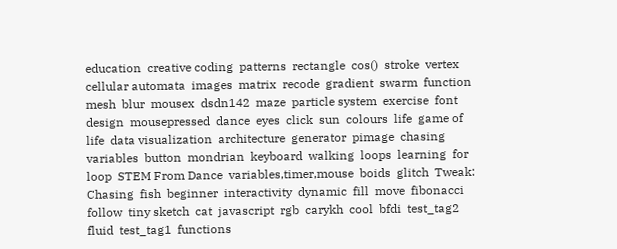education  creative coding  patterns  rectangle  cos()  stroke  vertex  cellular automata  images  matrix  recode  gradient  swarm  function  mesh  blur  mousex  dsdn142  maze  particle system  exercise  font  design  mousepressed  dance  eyes  click  sun  colours  life  game of life  data visualization  architecture  generator  pimage  chasing  variables  button  mondrian  keyboard  walking  loops  learning  for loop  STEM From Dance  variables,timer,mouse  boids  glitch  Tweak: Chasing  fish  beginner  interactivity  dynamic  fill  move  fibonacci  follow  tiny sketch  cat  javascript  rgb  carykh  cool  bfdi  test_tag2  fluid  test_tag1  functions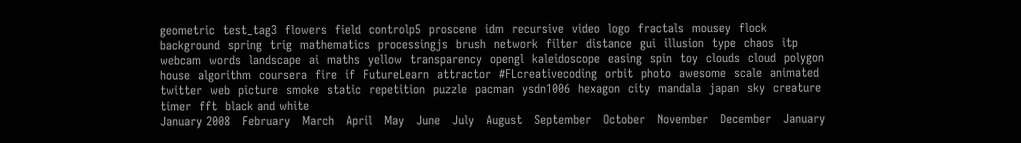geometric  test_tag3  flowers  field  controlp5  proscene  idm  recursive  video  logo  fractals  mousey  flock  background  spring  trig  mathematics  processingjs  brush  network  filter  distance  gui  illusion  type  chaos  itp  webcam  words  landscape  ai  maths  yellow  transparency  opengl  kaleidoscope  easing  spin  toy  clouds  cloud  polygon  house  algorithm  coursera  fire  if  FutureLearn  attractor  #FLcreativecoding  orbit  photo  awesome  scale  animated  twitter  web  picture  smoke  static  repetition  puzzle  pacman  ysdn1006  hexagon  city  mandala  japan  sky  creature  timer  fft  black and white
January 2008   February   March   April   May   June   July   August   September   October   November   December   January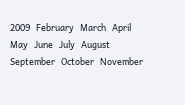2009   February   March   April   May   June   July   August   September   October   November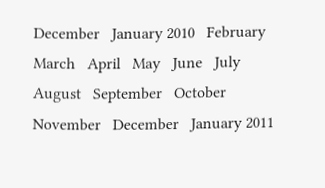December   January 2010   February   March   April   May   June   July   August   September   October   November   December   January 2011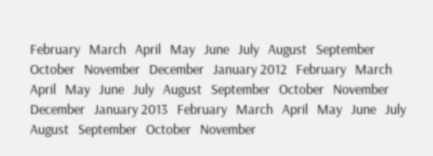February   March   April   May   June   July   August   September   October   November   December   January 2012   February   March   April   May   June   July   August   September   October   November   December   January 2013   February   March   April   May   June   July   August   September   October   November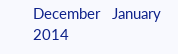December   January 2014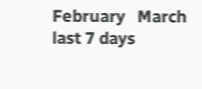February   March    last 7 days